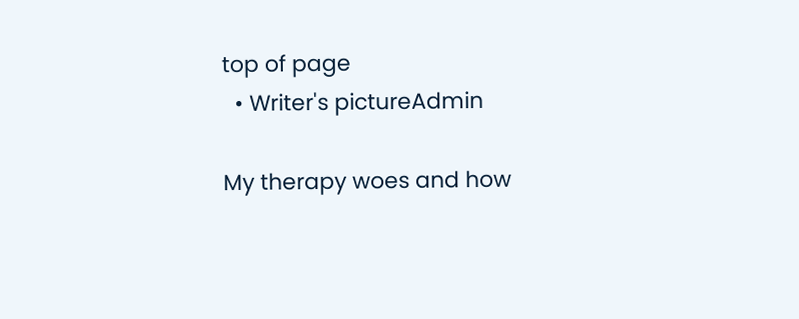top of page
  • Writer's pictureAdmin

My therapy woes and how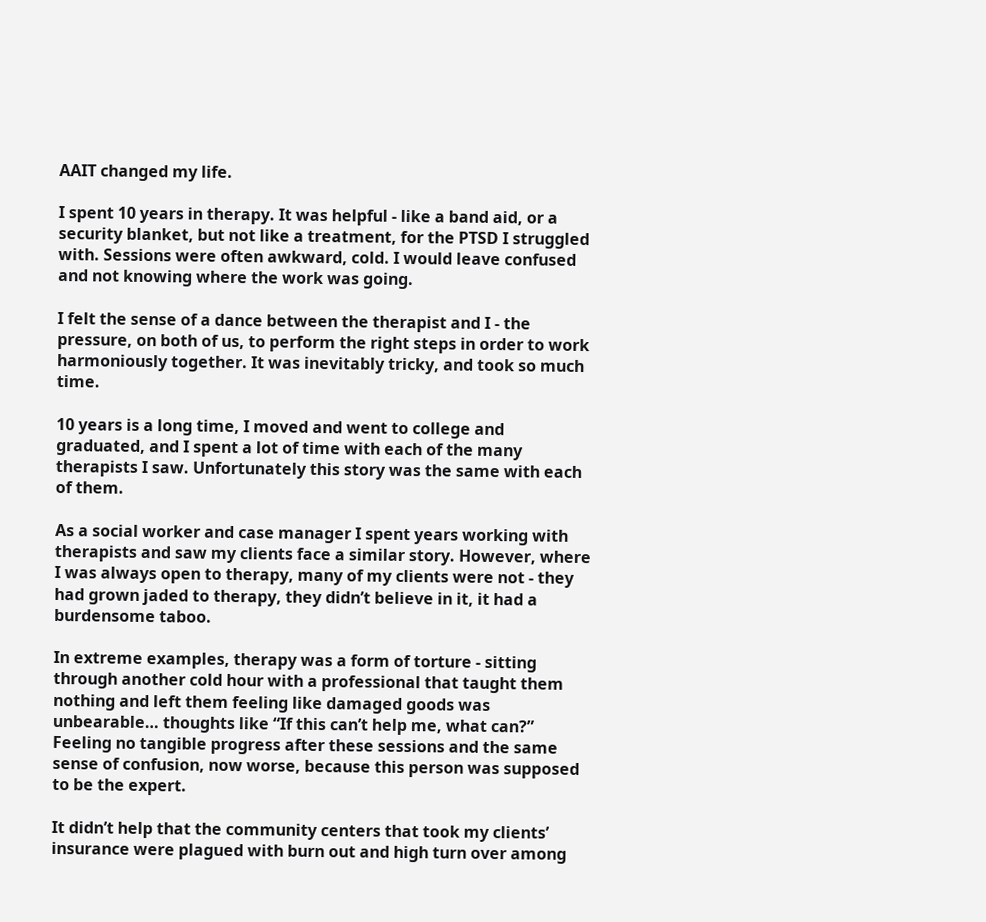AAIT changed my life.

I spent 10 years in therapy. It was helpful - like a band aid, or a security blanket, but not like a treatment, for the PTSD I struggled with. Sessions were often awkward, cold. I would leave confused and not knowing where the work was going.

I felt the sense of a dance between the therapist and I - the pressure, on both of us, to perform the right steps in order to work harmoniously together. It was inevitably tricky, and took so much time.

10 years is a long time, I moved and went to college and graduated, and I spent a lot of time with each of the many therapists I saw. Unfortunately this story was the same with each of them.

As a social worker and case manager I spent years working with therapists and saw my clients face a similar story. However, where I was always open to therapy, many of my clients were not - they had grown jaded to therapy, they didn’t believe in it, it had a burdensome taboo.

In extreme examples, therapy was a form of torture - sitting through another cold hour with a professional that taught them nothing and left them feeling like damaged goods was unbearable… thoughts like “If this can’t help me, what can?” Feeling no tangible progress after these sessions and the same sense of confusion, now worse, because this person was supposed to be the expert.

It didn’t help that the community centers that took my clients’ insurance were plagued with burn out and high turn over among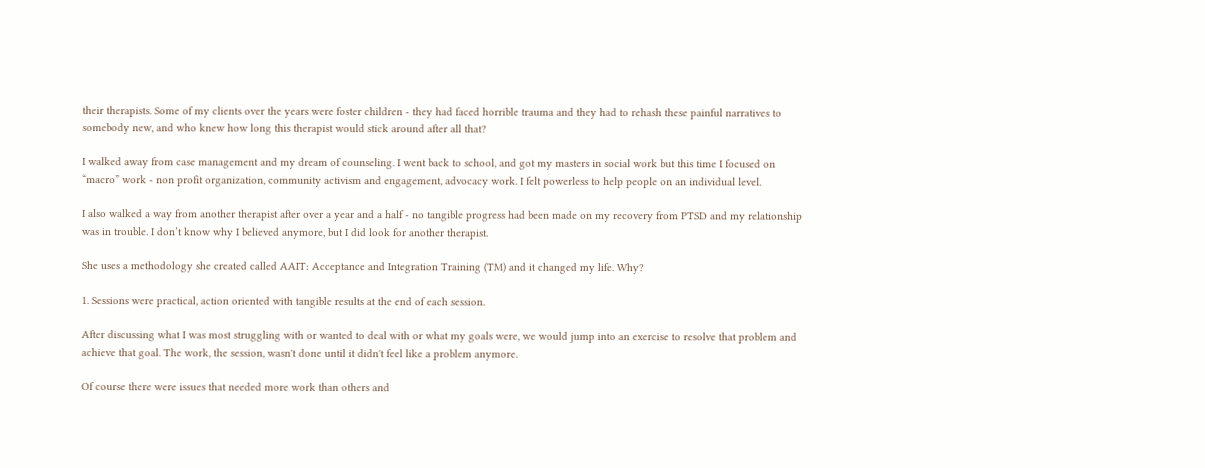their therapists. Some of my clients over the years were foster children - they had faced horrible trauma and they had to rehash these painful narratives to somebody new, and who knew how long this therapist would stick around after all that?

I walked away from case management and my dream of counseling. I went back to school, and got my masters in social work but this time I focused on “macro” work - non profit organization, community activism and engagement, advocacy work. I felt powerless to help people on an individual level.

I also walked a way from another therapist after over a year and a half - no tangible progress had been made on my recovery from PTSD and my relationship was in trouble. I don’t know why I believed anymore, but I did look for another therapist.

She uses a methodology she created called AAIT: Acceptance and Integration Training (TM) and it changed my life. Why?

1. Sessions were practical, action oriented with tangible results at the end of each session.

After discussing what I was most struggling with or wanted to deal with or what my goals were, we would jump into an exercise to resolve that problem and achieve that goal. The work, the session, wasn't done until it didn't feel like a problem anymore.

Of course there were issues that needed more work than others and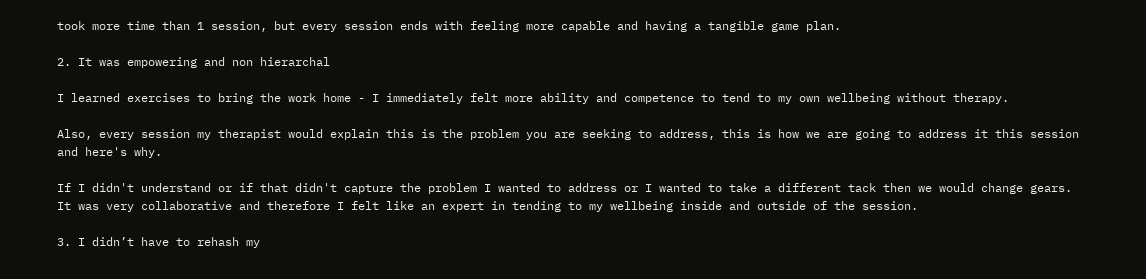took more time than 1 session, but every session ends with feeling more capable and having a tangible game plan.

2. It was empowering and non hierarchal

I learned exercises to bring the work home - I immediately felt more ability and competence to tend to my own wellbeing without therapy.

Also, every session my therapist would explain this is the problem you are seeking to address, this is how we are going to address it this session and here's why.

If I didn't understand or if that didn't capture the problem I wanted to address or I wanted to take a different tack then we would change gears. It was very collaborative and therefore I felt like an expert in tending to my wellbeing inside and outside of the session.

3. I didn’t have to rehash my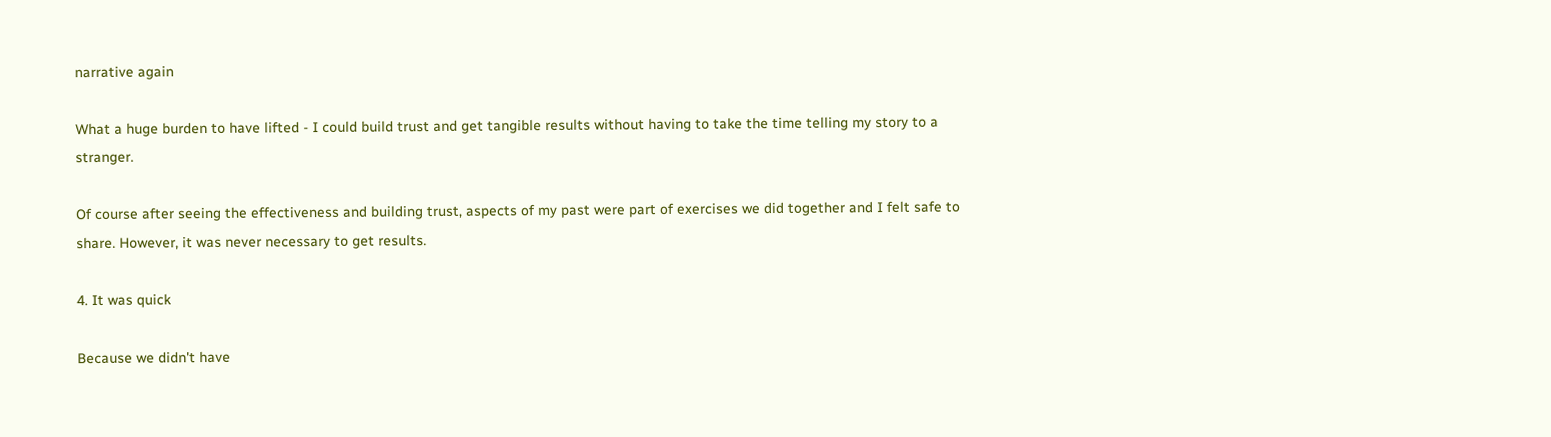narrative again

What a huge burden to have lifted - I could build trust and get tangible results without having to take the time telling my story to a stranger.

Of course after seeing the effectiveness and building trust, aspects of my past were part of exercises we did together and I felt safe to share. However, it was never necessary to get results.

4. It was quick

Because we didn't have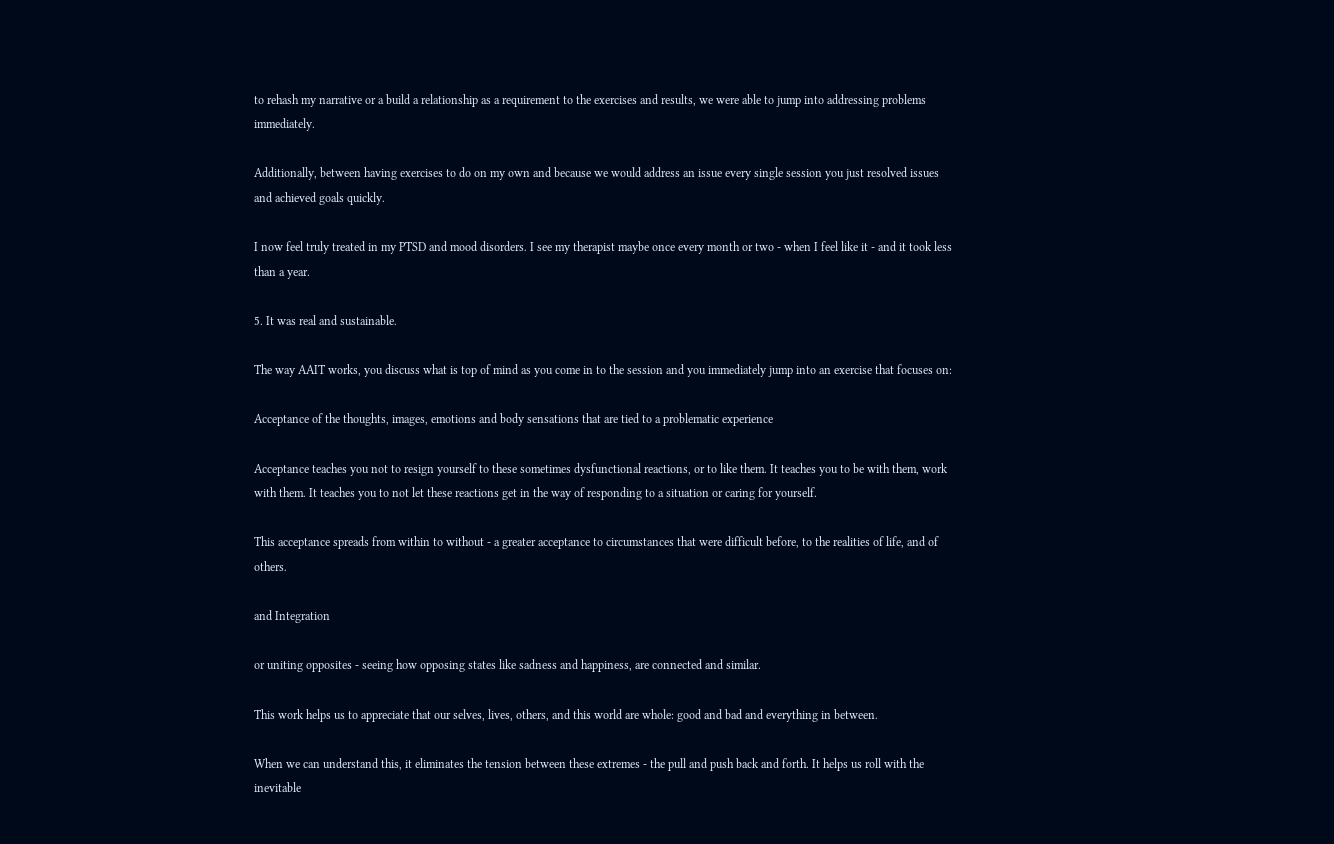to rehash my narrative or a build a relationship as a requirement to the exercises and results, we were able to jump into addressing problems immediately.

Additionally, between having exercises to do on my own and because we would address an issue every single session you just resolved issues and achieved goals quickly.

I now feel truly treated in my PTSD and mood disorders. I see my therapist maybe once every month or two - when I feel like it - and it took less than a year.

5. It was real and sustainable.

The way AAIT works, you discuss what is top of mind as you come in to the session and you immediately jump into an exercise that focuses on:

Acceptance of the thoughts, images, emotions and body sensations that are tied to a problematic experience

Acceptance teaches you not to resign yourself to these sometimes dysfunctional reactions, or to like them. It teaches you to be with them, work with them. It teaches you to not let these reactions get in the way of responding to a situation or caring for yourself.

This acceptance spreads from within to without - a greater acceptance to circumstances that were difficult before, to the realities of life, and of others.

and Integration

or uniting opposites - seeing how opposing states like sadness and happiness, are connected and similar.

This work helps us to appreciate that our selves, lives, others, and this world are whole: good and bad and everything in between.

When we can understand this, it eliminates the tension between these extremes - the pull and push back and forth. It helps us roll with the inevitable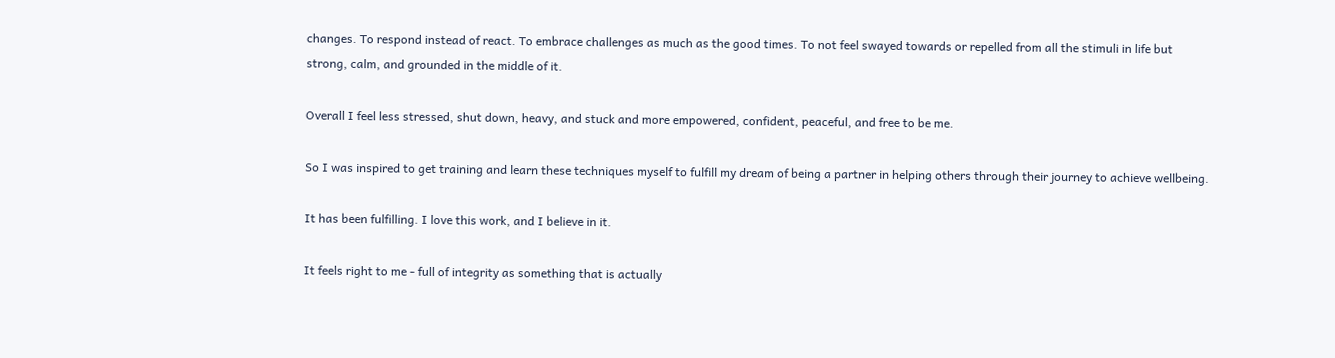changes. To respond instead of react. To embrace challenges as much as the good times. To not feel swayed towards or repelled from all the stimuli in life but strong, calm, and grounded in the middle of it.

Overall I feel less stressed, shut down, heavy, and stuck and more empowered, confident, peaceful, and free to be me.

So I was inspired to get training and learn these techniques myself to fulfill my dream of being a partner in helping others through their journey to achieve wellbeing.

It has been fulfilling. I love this work, and I believe in it.

It feels right to me - full of integrity as something that is actually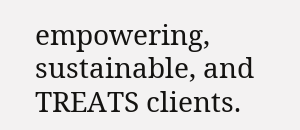empowering, sustainable, and TREATS clients.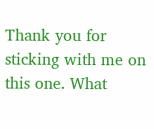Thank you for sticking with me on this one. What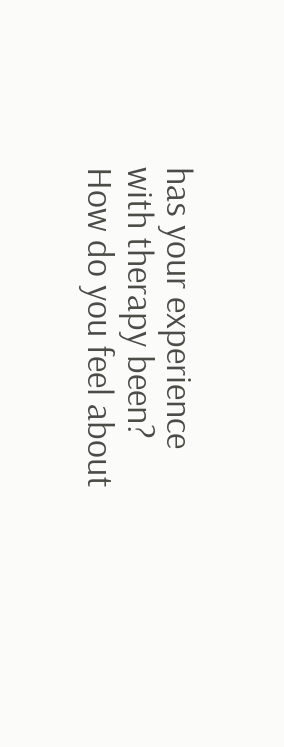has your experience with therapy been? How do you feel about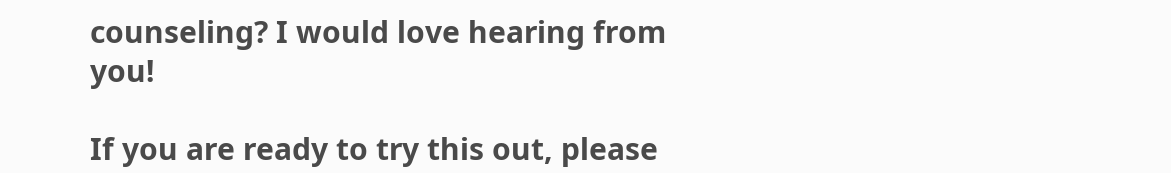counseling? I would love hearing from you!

If you are ready to try this out, please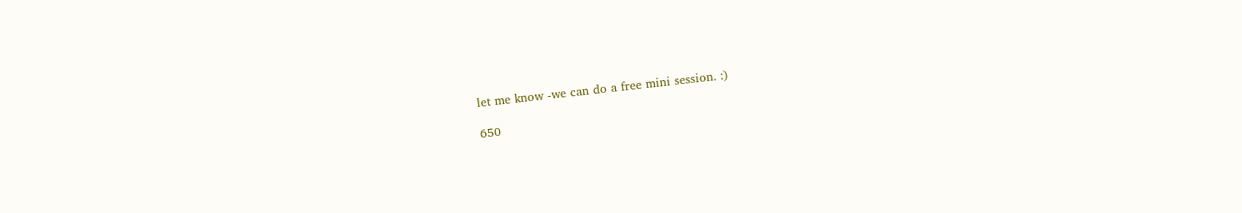let me know -we can do a free mini session. :)

650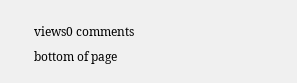views0 comments
bottom of page